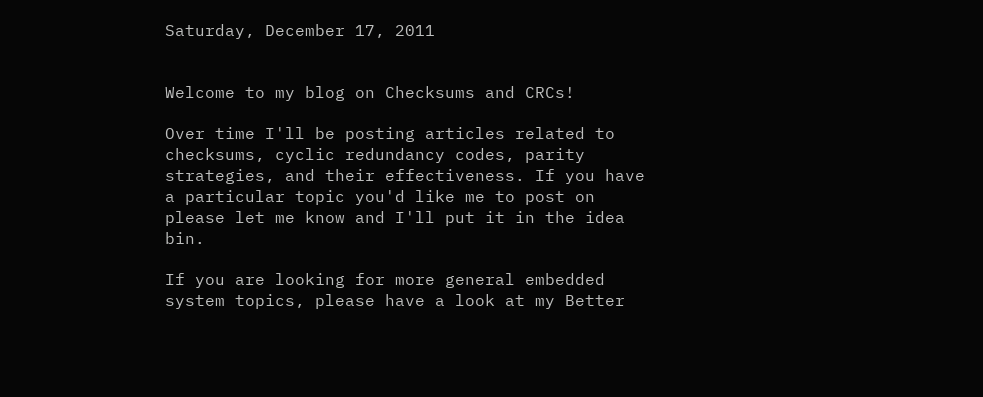Saturday, December 17, 2011


Welcome to my blog on Checksums and CRCs!

Over time I'll be posting articles related to checksums, cyclic redundancy codes, parity strategies, and their effectiveness. If you have a particular topic you'd like me to post on please let me know and I'll put it in the idea bin.

If you are looking for more general embedded system topics, please have a look at my Better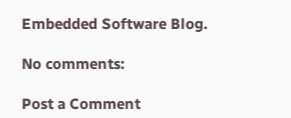Embedded Software Blog.

No comments:

Post a Comment